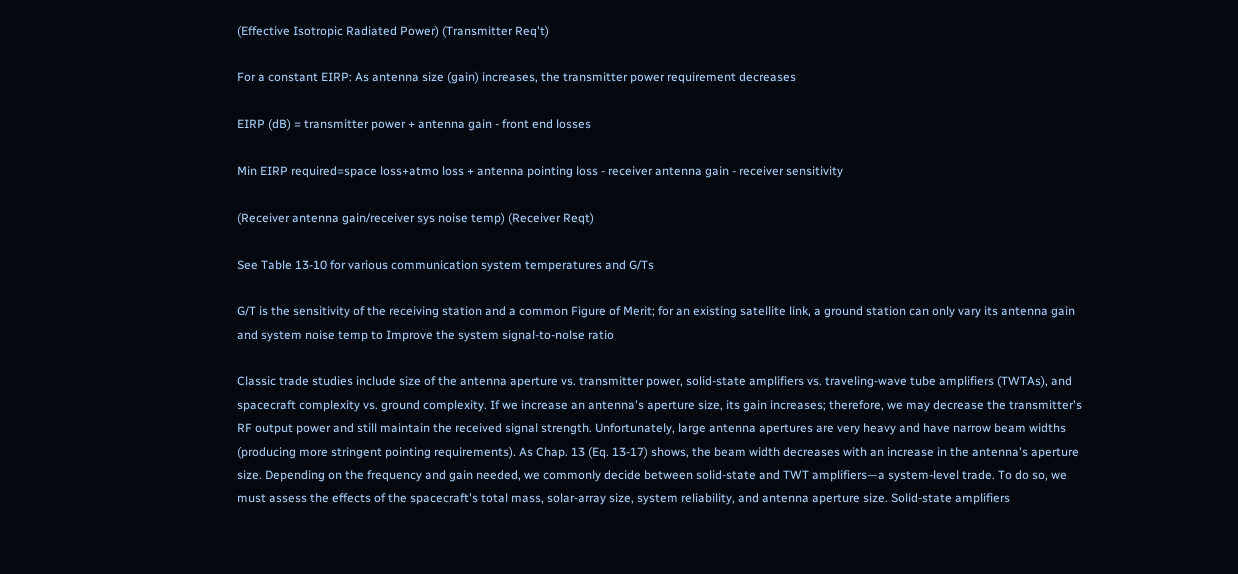(Effective Isotropic Radiated Power) (Transmitter Req't)

For a constant EIRP: As antenna size (gain) increases, the transmitter power requirement decreases

EIRP (dB) = transmitter power + antenna gain - front end losses

Min EIRP required=space loss+atmo loss + antenna pointing loss - receiver antenna gain - receiver sensitivity

(Receiver antenna gain/receiver sys noise temp) (Receiver Reqt)

See Table 13-10 for various communication system temperatures and G/Ts

G/T is the sensitivity of the receiving station and a common Figure of Merit; for an existing satellite link, a ground station can only vary its antenna gain and system noise temp to Improve the system signal-to-nolse ratio

Classic trade studies include size of the antenna aperture vs. transmitter power, solid-state amplifiers vs. traveling-wave tube amplifiers (TWTAs), and spacecraft complexity vs. ground complexity. If we increase an antenna's aperture size, its gain increases; therefore, we may decrease the transmitter's RF output power and still maintain the received signal strength. Unfortunately, large antenna apertures are very heavy and have narrow beam widths (producing more stringent pointing requirements). As Chap. 13 (Eq. 13-17) shows, the beam width decreases with an increase in the antenna's aperture size. Depending on the frequency and gain needed, we commonly decide between solid-state and TWT amplifiers—a system-level trade. To do so, we must assess the effects of the spacecraft's total mass, solar-array size, system reliability, and antenna aperture size. Solid-state amplifiers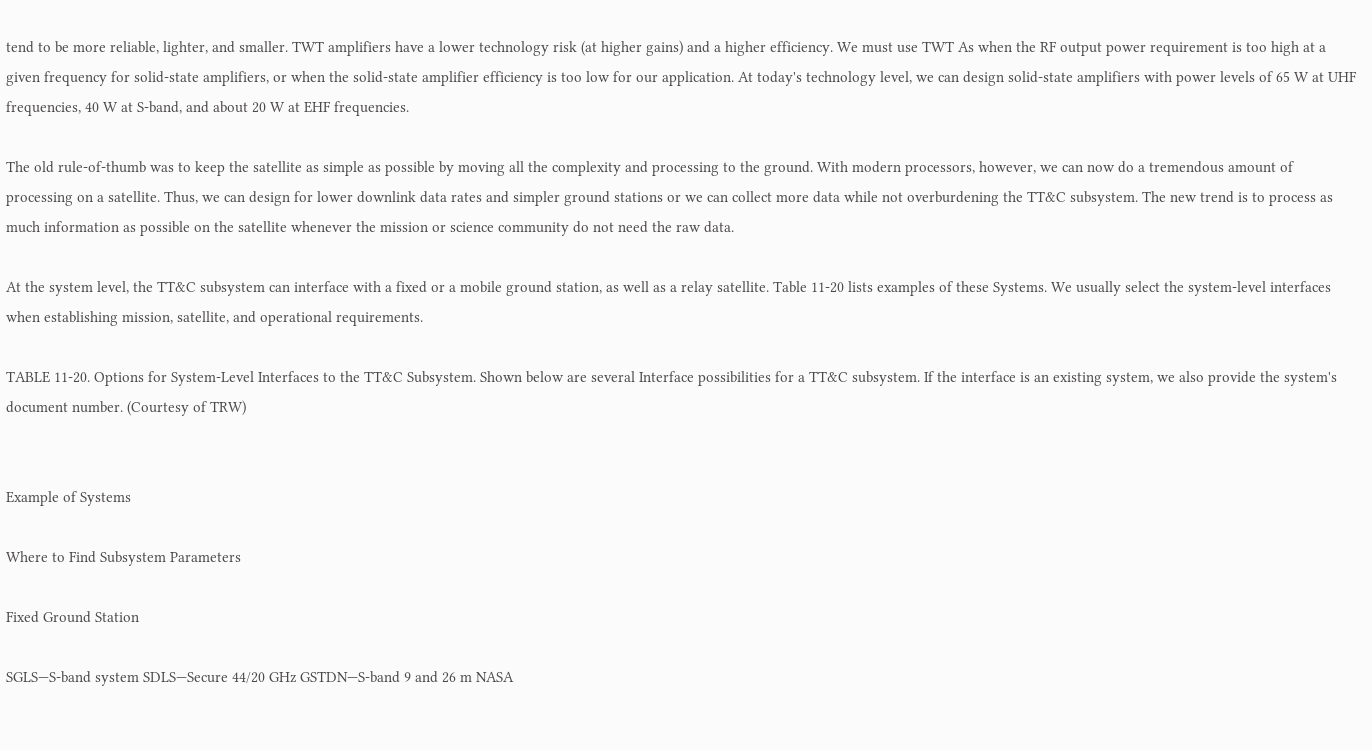tend to be more reliable, lighter, and smaller. TWT amplifiers have a lower technology risk (at higher gains) and a higher efficiency. We must use TWT As when the RF output power requirement is too high at a given frequency for solid-state amplifiers, or when the solid-state amplifier efficiency is too low for our application. At today's technology level, we can design solid-state amplifiers with power levels of 65 W at UHF frequencies, 40 W at S-band, and about 20 W at EHF frequencies.

The old rule-of-thumb was to keep the satellite as simple as possible by moving all the complexity and processing to the ground. With modern processors, however, we can now do a tremendous amount of processing on a satellite. Thus, we can design for lower downlink data rates and simpler ground stations or we can collect more data while not overburdening the TT&C subsystem. The new trend is to process as much information as possible on the satellite whenever the mission or science community do not need the raw data.

At the system level, the TT&C subsystem can interface with a fixed or a mobile ground station, as well as a relay satellite. Table 11-20 lists examples of these Systems. We usually select the system-level interfaces when establishing mission, satellite, and operational requirements.

TABLE 11-20. Options for System-Level Interfaces to the TT&C Subsystem. Shown below are several Interface possibilities for a TT&C subsystem. If the interface is an existing system, we also provide the system's document number. (Courtesy of TRW)


Example of Systems

Where to Find Subsystem Parameters

Fixed Ground Station

SGLS—S-band system SDLS—Secure 44/20 GHz GSTDN—S-band 9 and 26 m NASA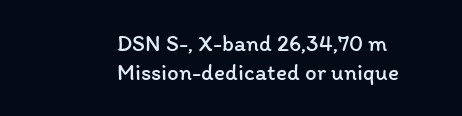DSN S-, X-band 26,34,70 m Mission-dedicated or unique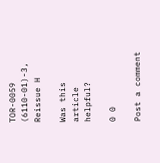TOR-0059 (6110-01)-3, Reissue H

Was this article helpful?

0 0

Post a comment